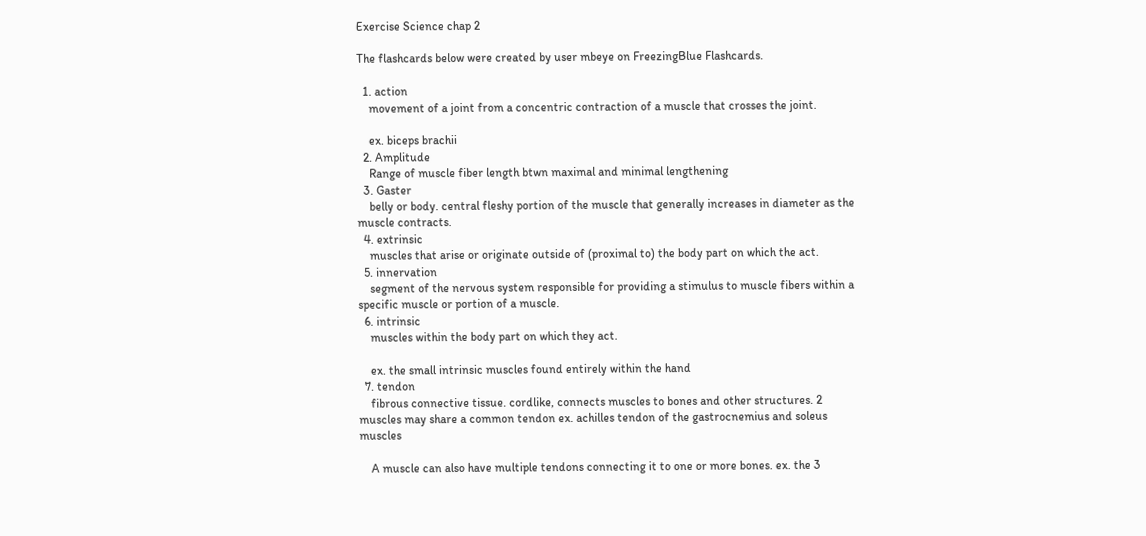Exercise Science chap 2

The flashcards below were created by user mbeye on FreezingBlue Flashcards.

  1. action
    movement of a joint from a concentric contraction of a muscle that crosses the joint.

    ex. biceps brachii
  2. Amplitude
    Range of muscle fiber length btwn maximal and minimal lengthening
  3. Gaster
    belly or body. central fleshy portion of the muscle that generally increases in diameter as the muscle contracts.
  4. extrinsic
    muscles that arise or originate outside of (proximal to) the body part on which the act.
  5. innervation
    segment of the nervous system responsible for providing a stimulus to muscle fibers within a specific muscle or portion of a muscle.
  6. intrinsic
    muscles within the body part on which they act.

    ex. the small intrinsic muscles found entirely within the hand
  7. tendon
    fibrous connective tissue. cordlike, connects muscles to bones and other structures. 2 muscles may share a common tendon ex. achilles tendon of the gastrocnemius and soleus muscles

    A muscle can also have multiple tendons connecting it to one or more bones. ex. the 3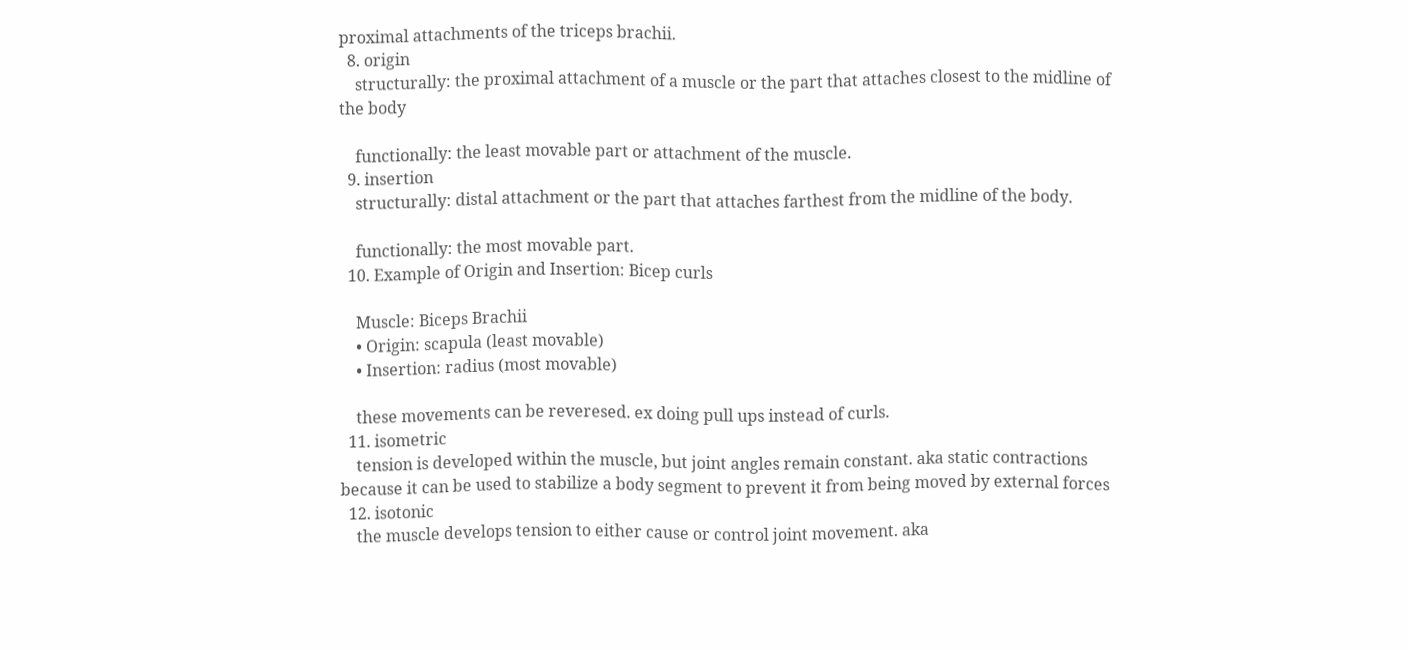proximal attachments of the triceps brachii.
  8. origin
    structurally: the proximal attachment of a muscle or the part that attaches closest to the midline of the body

    functionally: the least movable part or attachment of the muscle.
  9. insertion
    structurally: distal attachment or the part that attaches farthest from the midline of the body.

    functionally: the most movable part.
  10. Example of Origin and Insertion: Bicep curls

    Muscle: Biceps Brachii
    • Origin: scapula (least movable)
    • Insertion: radius (most movable)

    these movements can be reveresed. ex doing pull ups instead of curls.
  11. isometric
    tension is developed within the muscle, but joint angles remain constant. aka static contractions because it can be used to stabilize a body segment to prevent it from being moved by external forces
  12. isotonic
    the muscle develops tension to either cause or control joint movement. aka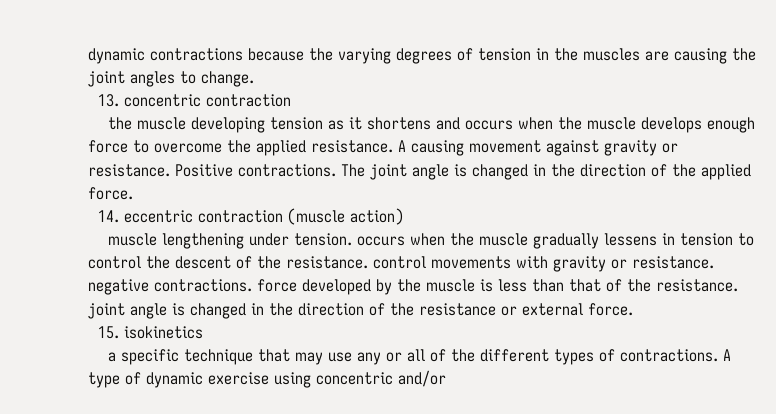dynamic contractions because the varying degrees of tension in the muscles are causing the joint angles to change.
  13. concentric contraction
    the muscle developing tension as it shortens and occurs when the muscle develops enough force to overcome the applied resistance. A causing movement against gravity or resistance. Positive contractions. The joint angle is changed in the direction of the applied force.
  14. eccentric contraction (muscle action)
    muscle lengthening under tension. occurs when the muscle gradually lessens in tension to control the descent of the resistance. control movements with gravity or resistance. negative contractions. force developed by the muscle is less than that of the resistance. joint angle is changed in the direction of the resistance or external force.
  15. isokinetics
    a specific technique that may use any or all of the different types of contractions. A type of dynamic exercise using concentric and/or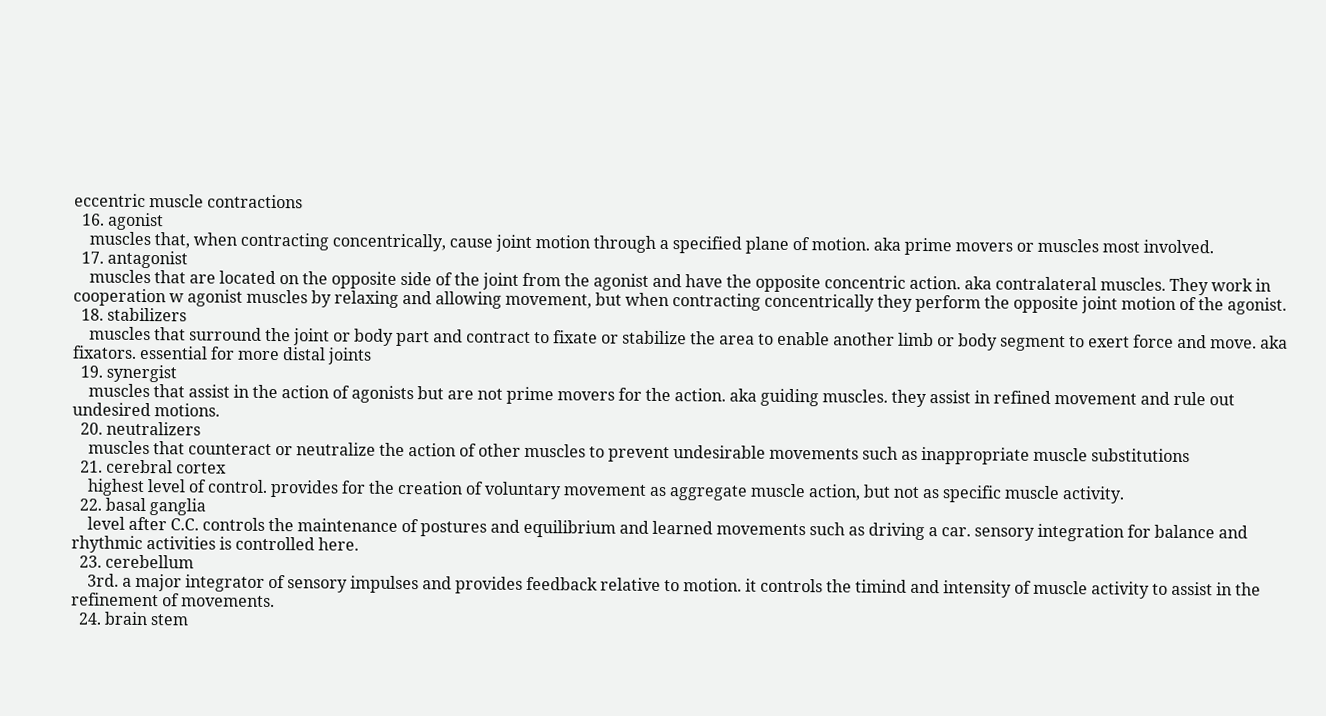eccentric muscle contractions
  16. agonist
    muscles that, when contracting concentrically, cause joint motion through a specified plane of motion. aka prime movers or muscles most involved.
  17. antagonist
    muscles that are located on the opposite side of the joint from the agonist and have the opposite concentric action. aka contralateral muscles. They work in cooperation w agonist muscles by relaxing and allowing movement, but when contracting concentrically they perform the opposite joint motion of the agonist.
  18. stabilizers
    muscles that surround the joint or body part and contract to fixate or stabilize the area to enable another limb or body segment to exert force and move. aka fixators. essential for more distal joints
  19. synergist
    muscles that assist in the action of agonists but are not prime movers for the action. aka guiding muscles. they assist in refined movement and rule out undesired motions.
  20. neutralizers
    muscles that counteract or neutralize the action of other muscles to prevent undesirable movements such as inappropriate muscle substitutions
  21. cerebral cortex
    highest level of control. provides for the creation of voluntary movement as aggregate muscle action, but not as specific muscle activity.
  22. basal ganglia
    level after C.C. controls the maintenance of postures and equilibrium and learned movements such as driving a car. sensory integration for balance and rhythmic activities is controlled here.
  23. cerebellum
    3rd. a major integrator of sensory impulses and provides feedback relative to motion. it controls the timind and intensity of muscle activity to assist in the refinement of movements.
  24. brain stem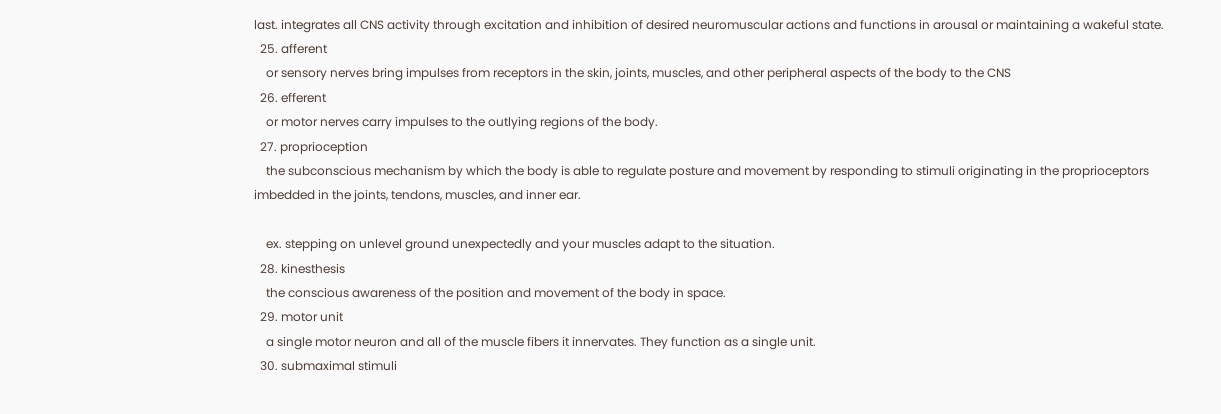last. integrates all CNS activity through excitation and inhibition of desired neuromuscular actions and functions in arousal or maintaining a wakeful state.
  25. afferent
    or sensory nerves bring impulses from receptors in the skin, joints, muscles, and other peripheral aspects of the body to the CNS
  26. efferent
    or motor nerves carry impulses to the outlying regions of the body.
  27. proprioception
    the subconscious mechanism by which the body is able to regulate posture and movement by responding to stimuli originating in the proprioceptors imbedded in the joints, tendons, muscles, and inner ear.

    ex. stepping on unlevel ground unexpectedly and your muscles adapt to the situation.
  28. kinesthesis
    the conscious awareness of the position and movement of the body in space.
  29. motor unit
    a single motor neuron and all of the muscle fibers it innervates. They function as a single unit.
  30. submaximal stimuli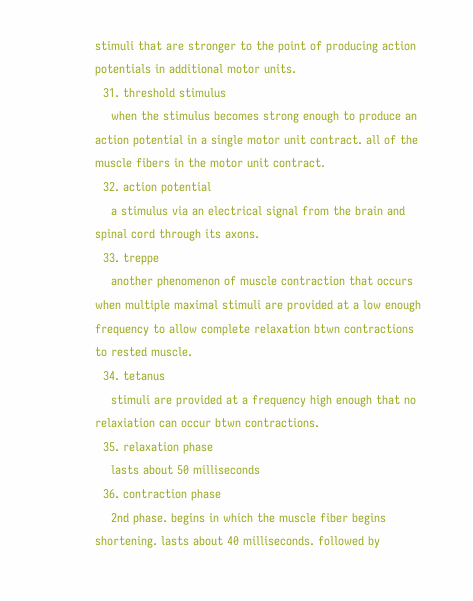stimuli that are stronger to the point of producing action potentials in additional motor units.
  31. threshold stimulus
    when the stimulus becomes strong enough to produce an action potential in a single motor unit contract. all of the muscle fibers in the motor unit contract.
  32. action potential
    a stimulus via an electrical signal from the brain and spinal cord through its axons.
  33. treppe
    another phenomenon of muscle contraction that occurs when multiple maximal stimuli are provided at a low enough frequency to allow complete relaxation btwn contractions to rested muscle.
  34. tetanus
    stimuli are provided at a frequency high enough that no relaxiation can occur btwn contractions.
  35. relaxation phase
    lasts about 50 milliseconds
  36. contraction phase
    2nd phase. begins in which the muscle fiber begins shortening. lasts about 40 milliseconds. followed by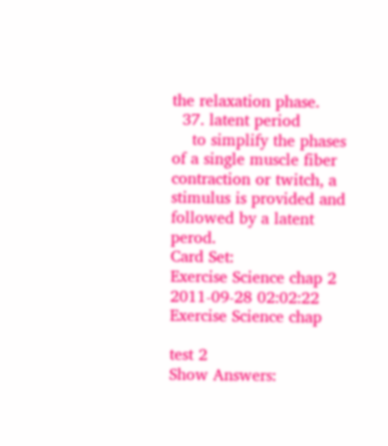the relaxation phase.
  37. latent period
    to simplify the phases of a single muscle fiber contraction or twitch, a stimulus is provided and followed by a latent perod.
Card Set:
Exercise Science chap 2
2011-09-28 02:02:22
Exercise Science chap

test 2
Show Answers: